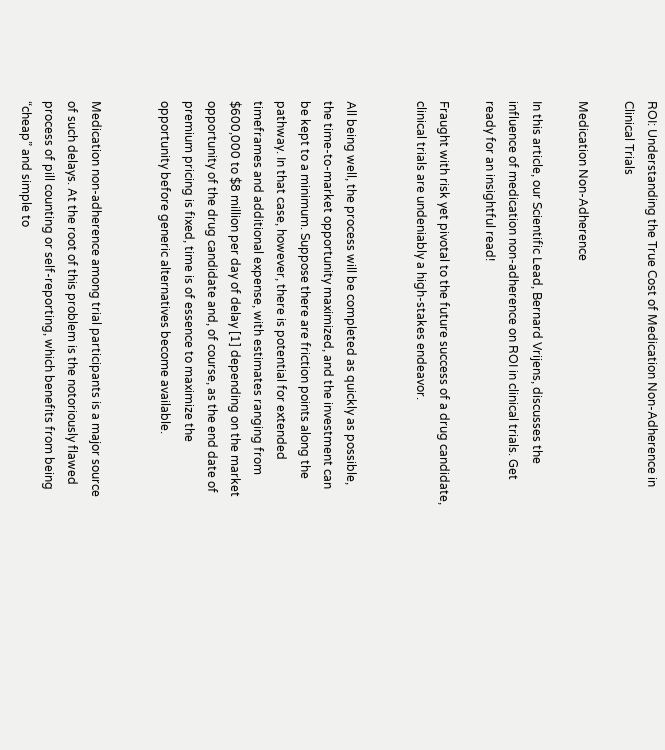ROI: Understanding the True Cost of Medication Non-Adherence in Clinical Trials

Medication Non-Adherence

In this article, our Scientific Lead, Bernard Vrijens, discusses the influence of medication non-adherence on ROI in clinical trials. Get ready for an insightful read!

Fraught with risk yet pivotal to the future success of a drug candidate, clinical trials are undeniably a high-stakes endeavor.


All being well, the process will be completed as quickly as possible, the time-to-market opportunity maximized, and the investment can be kept to a minimum. Suppose there are friction points along the pathway. In that case, however, there is potential for extended timeframes and additional expense, with estimates ranging from $600,000 to $8 million per day of delay [1] depending on the market opportunity of the drug candidate and, of course, as the end date of premium pricing is fixed, time is of essence to maximize the opportunity before generic alternatives become available.


Medication non-adherence among trial participants is a major source of such delays. At the root of this problem is the notoriously flawed process of pill counting or self-reporting, which benefits from being “cheap” and simple to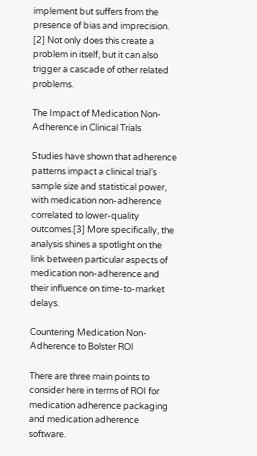implement but suffers from the presence of bias and imprecision. [2] Not only does this create a problem in itself, but it can also trigger a cascade of other related problems.

The Impact of Medication Non-Adherence in Clinical Trials

Studies have shown that adherence patterns impact a clinical trial’s sample size and statistical power, with medication non-adherence correlated to lower-quality outcomes.[3] More specifically, the analysis shines a spotlight on the link between particular aspects of medication non-adherence and their influence on time-to-market delays.

Countering Medication Non-Adherence to Bolster ROI

There are three main points to consider here in terms of ROI for medication adherence packaging and medication adherence software.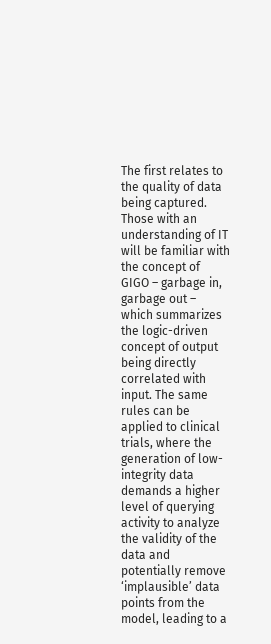The first relates to the quality of data being captured. Those with an understanding of IT will be familiar with the concept of GIGO – garbage in, garbage out – which summarizes the logic-driven concept of output being directly correlated with input. The same rules can be applied to clinical trials, where the generation of low-integrity data demands a higher level of querying activity to analyze the validity of the data and potentially remove ‘implausible’ data points from the model, leading to a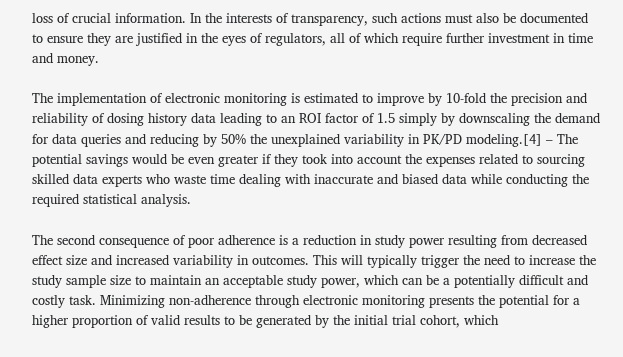loss of crucial information. In the interests of transparency, such actions must also be documented to ensure they are justified in the eyes of regulators, all of which require further investment in time and money.

The implementation of electronic monitoring is estimated to improve by 10-fold the precision and reliability of dosing history data leading to an ROI factor of 1.5 simply by downscaling the demand for data queries and reducing by 50% the unexplained variability in PK/PD modeling.[4] – The potential savings would be even greater if they took into account the expenses related to sourcing skilled data experts who waste time dealing with inaccurate and biased data while conducting the required statistical analysis.

The second consequence of poor adherence is a reduction in study power resulting from decreased effect size and increased variability in outcomes. This will typically trigger the need to increase the study sample size to maintain an acceptable study power, which can be a potentially difficult and costly task. Minimizing non-adherence through electronic monitoring presents the potential for a higher proportion of valid results to be generated by the initial trial cohort, which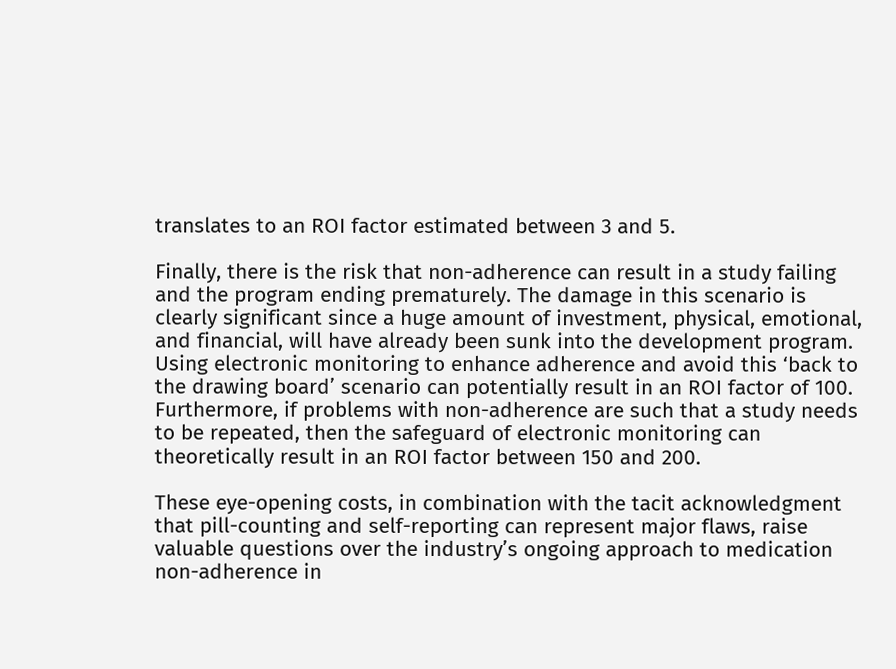translates to an ROI factor estimated between 3 and 5.

Finally, there is the risk that non-adherence can result in a study failing and the program ending prematurely. The damage in this scenario is clearly significant since a huge amount of investment, physical, emotional, and financial, will have already been sunk into the development program. Using electronic monitoring to enhance adherence and avoid this ‘back to the drawing board’ scenario can potentially result in an ROI factor of 100. Furthermore, if problems with non-adherence are such that a study needs to be repeated, then the safeguard of electronic monitoring can theoretically result in an ROI factor between 150 and 200.

These eye-opening costs, in combination with the tacit acknowledgment that pill-counting and self-reporting can represent major flaws, raise valuable questions over the industry’s ongoing approach to medication non-adherence in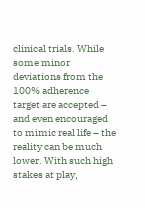clinical trials. While some minor deviations from the 100% adherence target are accepted – and even encouraged to mimic real life – the reality can be much lower. With such high stakes at play,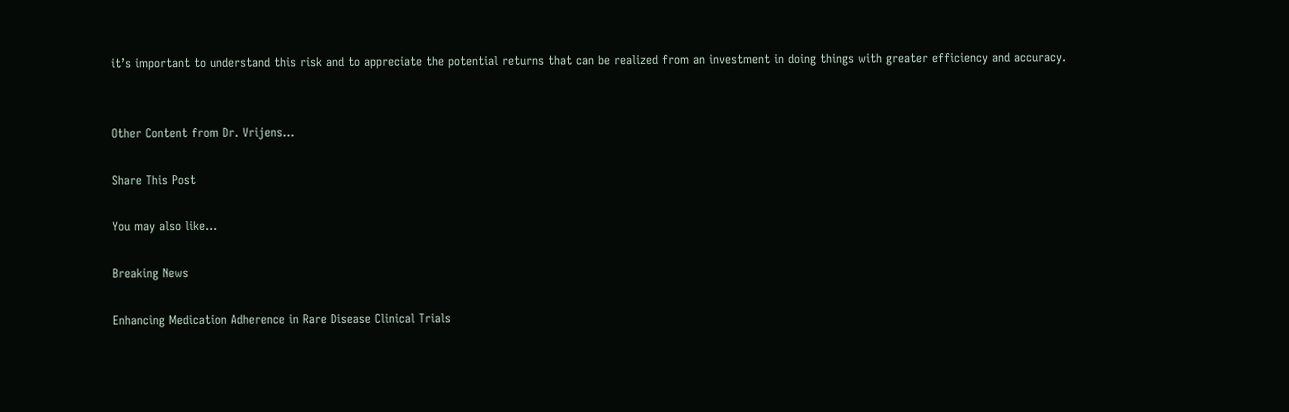it’s important to understand this risk and to appreciate the potential returns that can be realized from an investment in doing things with greater efficiency and accuracy.


Other Content from Dr. Vrijens...

Share This Post

You may also like...

Breaking News

Enhancing Medication Adherence in Rare Disease Clinical Trials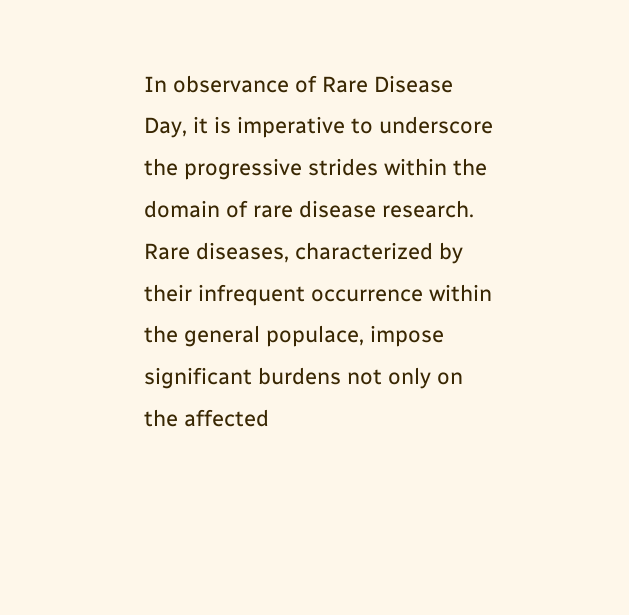In observance of Rare Disease Day, it is imperative to underscore the progressive strides within the domain of rare disease research. Rare diseases, characterized by their infrequent occurrence within the general populace, impose significant burdens not only on the affected